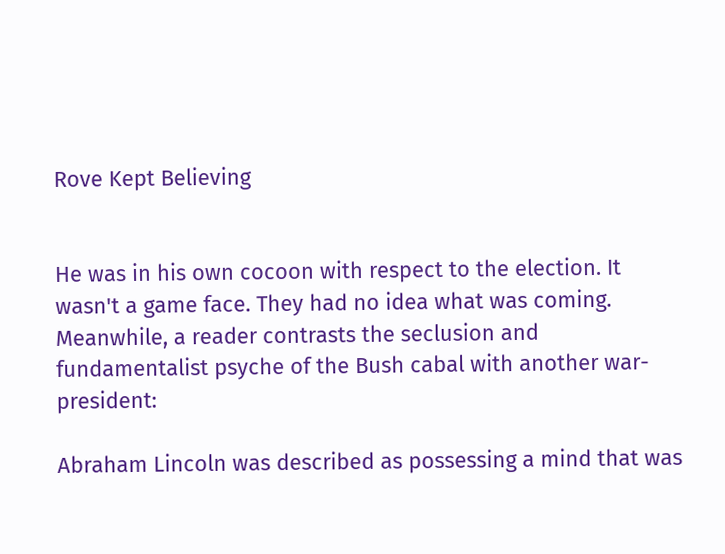Rove Kept Believing


He was in his own cocoon with respect to the election. It wasn't a game face. They had no idea what was coming. Meanwhile, a reader contrasts the seclusion and fundamentalist psyche of the Bush cabal with another war-president:

Abraham Lincoln was described as possessing a mind that was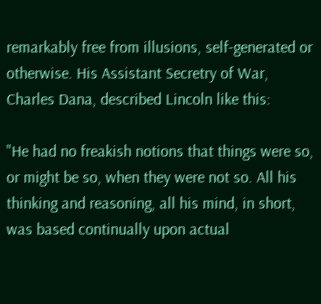remarkably free from illusions, self-generated or otherwise. His Assistant Secretry of War, Charles Dana, described Lincoln like this:

"He had no freakish notions that things were so, or might be so, when they were not so. All his thinking and reasoning, all his mind, in short, was based continually upon actual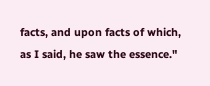facts, and upon facts of which, as I said, he saw the essence."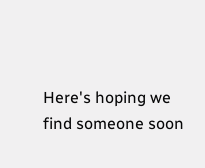Here's hoping we find someone soon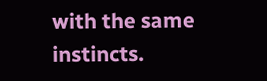with the same instincts.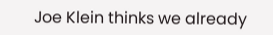Joe Klein thinks we already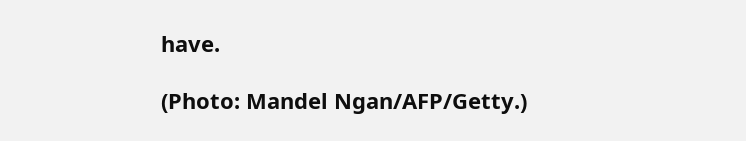have.

(Photo: Mandel Ngan/AFP/Getty.)